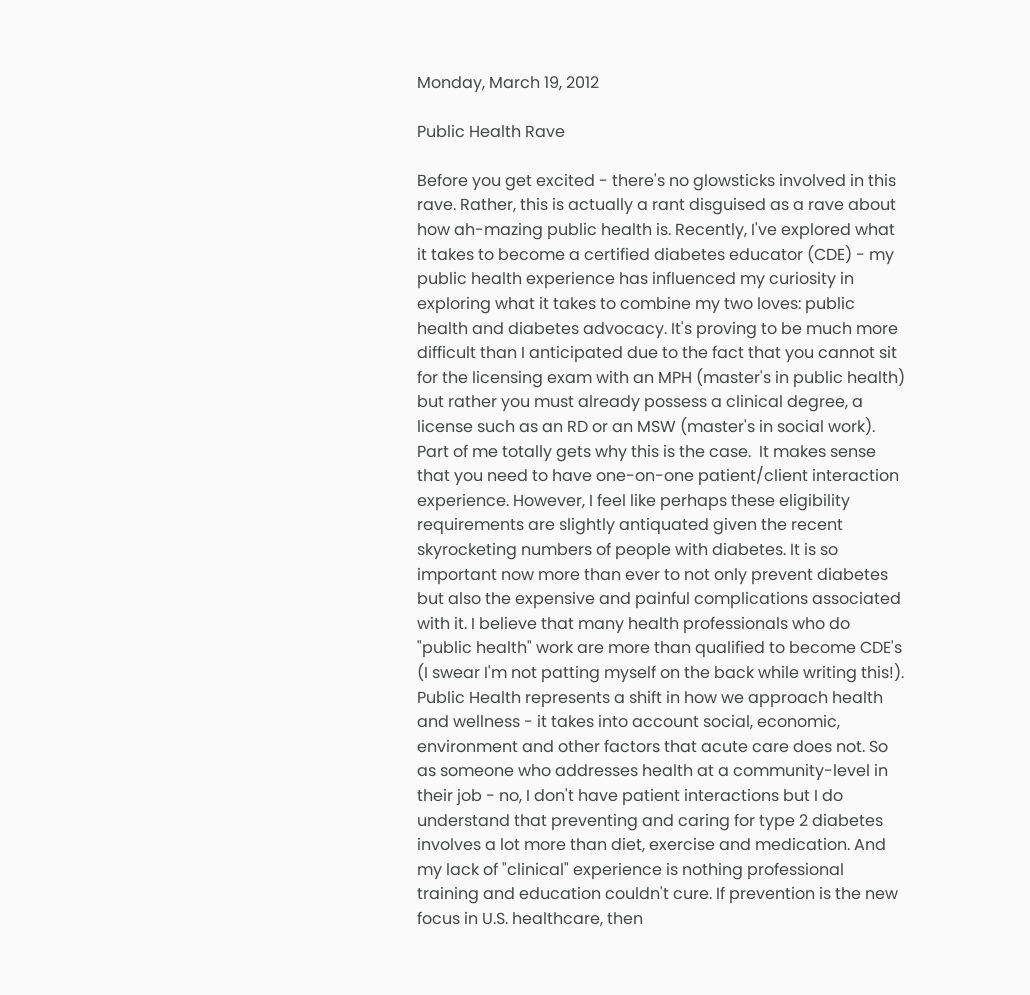Monday, March 19, 2012

Public Health Rave

Before you get excited - there's no glowsticks involved in this rave. Rather, this is actually a rant disguised as a rave about how ah-mazing public health is. Recently, I've explored what it takes to become a certified diabetes educator (CDE) - my public health experience has influenced my curiosity in exploring what it takes to combine my two loves: public health and diabetes advocacy. It's proving to be much more difficult than I anticipated due to the fact that you cannot sit for the licensing exam with an MPH (master's in public health) but rather you must already possess a clinical degree, a license such as an RD or an MSW (master's in social work). Part of me totally gets why this is the case.  It makes sense that you need to have one-on-one patient/client interaction experience. However, I feel like perhaps these eligibility requirements are slightly antiquated given the recent skyrocketing numbers of people with diabetes. It is so important now more than ever to not only prevent diabetes but also the expensive and painful complications associated with it. I believe that many health professionals who do "public health" work are more than qualified to become CDE's (I swear I'm not patting myself on the back while writing this!). Public Health represents a shift in how we approach health and wellness - it takes into account social, economic, environment and other factors that acute care does not. So as someone who addresses health at a community-level in their job - no, I don't have patient interactions but I do understand that preventing and caring for type 2 diabetes involves a lot more than diet, exercise and medication. And my lack of "clinical" experience is nothing professional training and education couldn't cure. If prevention is the new focus in U.S. healthcare, then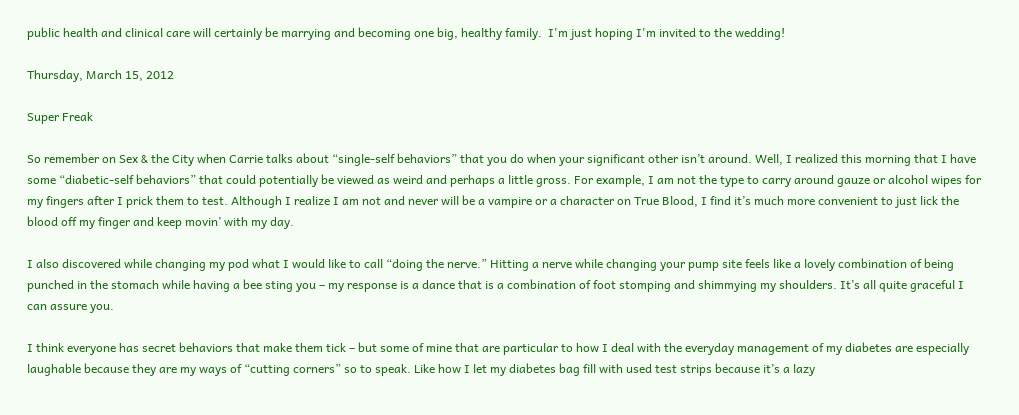public health and clinical care will certainly be marrying and becoming one big, healthy family.  I'm just hoping I'm invited to the wedding!

Thursday, March 15, 2012

Super Freak

So remember on Sex & the City when Carrie talks about “single-self behaviors” that you do when your significant other isn’t around. Well, I realized this morning that I have some “diabetic-self behaviors” that could potentially be viewed as weird and perhaps a little gross. For example, I am not the type to carry around gauze or alcohol wipes for my fingers after I prick them to test. Although I realize I am not and never will be a vampire or a character on True Blood, I find it’s much more convenient to just lick the blood off my finger and keep movin’ with my day.

I also discovered while changing my pod what I would like to call “doing the nerve.” Hitting a nerve while changing your pump site feels like a lovely combination of being punched in the stomach while having a bee sting you – my response is a dance that is a combination of foot stomping and shimmying my shoulders. It’s all quite graceful I can assure you.

I think everyone has secret behaviors that make them tick – but some of mine that are particular to how I deal with the everyday management of my diabetes are especially laughable because they are my ways of “cutting corners” so to speak. Like how I let my diabetes bag fill with used test strips because it’s a lazy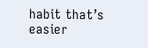habit that’s easier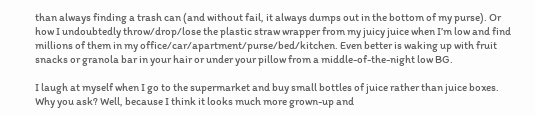than always finding a trash can (and without fail, it always dumps out in the bottom of my purse). Or how I undoubtedly throw/drop/lose the plastic straw wrapper from my juicy juice when I’m low and find millions of them in my office/car/apartment/purse/bed/kitchen. Even better is waking up with fruit snacks or granola bar in your hair or under your pillow from a middle-of-the-night low BG.

I laugh at myself when I go to the supermarket and buy small bottles of juice rather than juice boxes. Why you ask? Well, because I think it looks much more grown-up and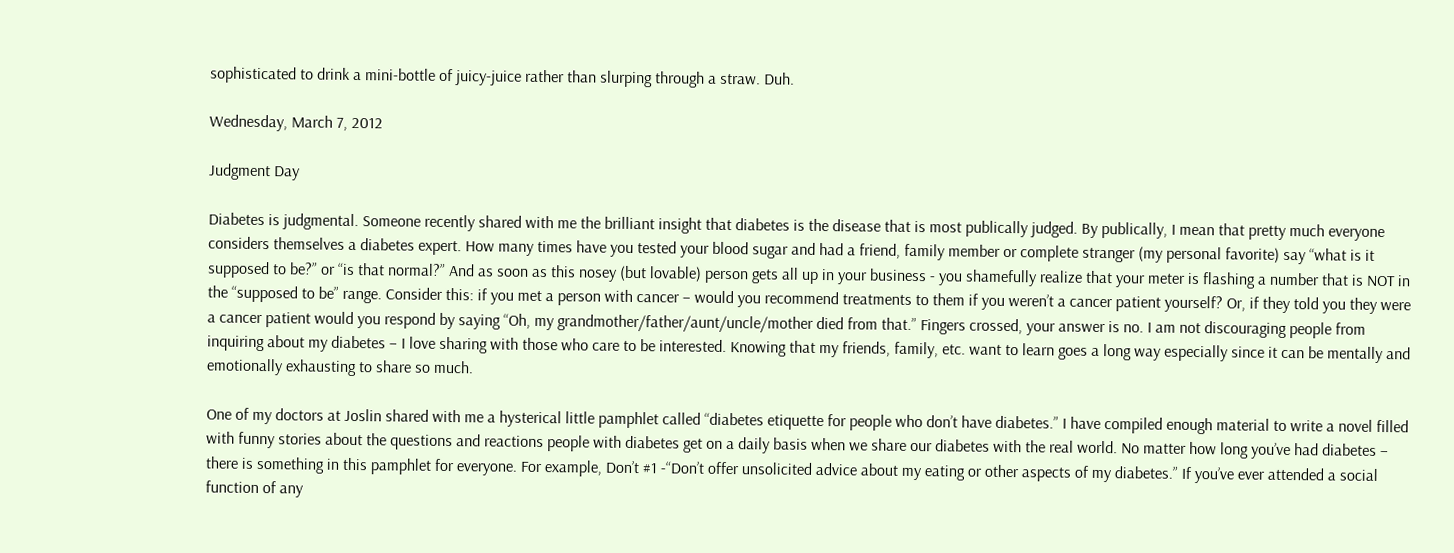sophisticated to drink a mini-bottle of juicy-juice rather than slurping through a straw. Duh.

Wednesday, March 7, 2012

Judgment Day

Diabetes is judgmental. Someone recently shared with me the brilliant insight that diabetes is the disease that is most publically judged. By publically, I mean that pretty much everyone considers themselves a diabetes expert. How many times have you tested your blood sugar and had a friend, family member or complete stranger (my personal favorite) say “what is it supposed to be?” or “is that normal?” And as soon as this nosey (but lovable) person gets all up in your business - you shamefully realize that your meter is flashing a number that is NOT in the “supposed to be” range. Consider this: if you met a person with cancer – would you recommend treatments to them if you weren’t a cancer patient yourself? Or, if they told you they were a cancer patient would you respond by saying “Oh, my grandmother/father/aunt/uncle/mother died from that.” Fingers crossed, your answer is no. I am not discouraging people from inquiring about my diabetes – I love sharing with those who care to be interested. Knowing that my friends, family, etc. want to learn goes a long way especially since it can be mentally and emotionally exhausting to share so much.

One of my doctors at Joslin shared with me a hysterical little pamphlet called “diabetes etiquette for people who don’t have diabetes.” I have compiled enough material to write a novel filled with funny stories about the questions and reactions people with diabetes get on a daily basis when we share our diabetes with the real world. No matter how long you’ve had diabetes – there is something in this pamphlet for everyone. For example, Don’t #1 -“Don’t offer unsolicited advice about my eating or other aspects of my diabetes.” If you’ve ever attended a social function of any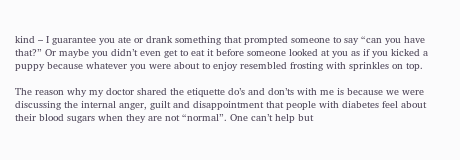kind – I guarantee you ate or drank something that prompted someone to say “can you have that?” Or maybe you didn’t even get to eat it before someone looked at you as if you kicked a puppy because whatever you were about to enjoy resembled frosting with sprinkles on top.

The reason why my doctor shared the etiquette do’s and don’ts with me is because we were discussing the internal anger, guilt and disappointment that people with diabetes feel about their blood sugars when they are not “normal”. One can’t help but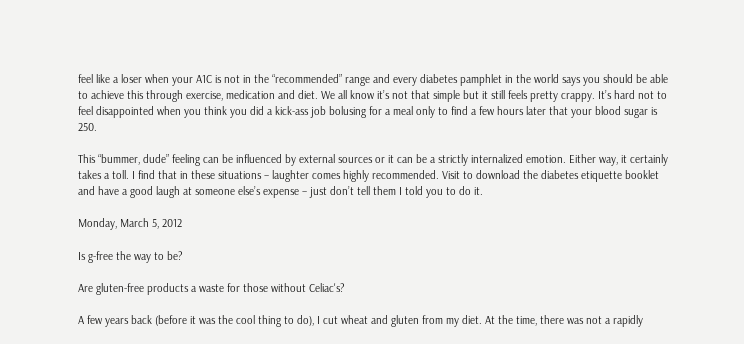feel like a loser when your A1C is not in the “recommended” range and every diabetes pamphlet in the world says you should be able to achieve this through exercise, medication and diet. We all know it’s not that simple but it still feels pretty crappy. It’s hard not to feel disappointed when you think you did a kick-ass job bolusing for a meal only to find a few hours later that your blood sugar is 250.

This “bummer, dude” feeling can be influenced by external sources or it can be a strictly internalized emotion. Either way, it certainly takes a toll. I find that in these situations – laughter comes highly recommended. Visit to download the diabetes etiquette booklet and have a good laugh at someone else’s expense – just don’t tell them I told you to do it.

Monday, March 5, 2012

Is g-free the way to be?

Are gluten-free products a waste for those without Celiac's?

A few years back (before it was the cool thing to do), I cut wheat and gluten from my diet. At the time, there was not a rapidly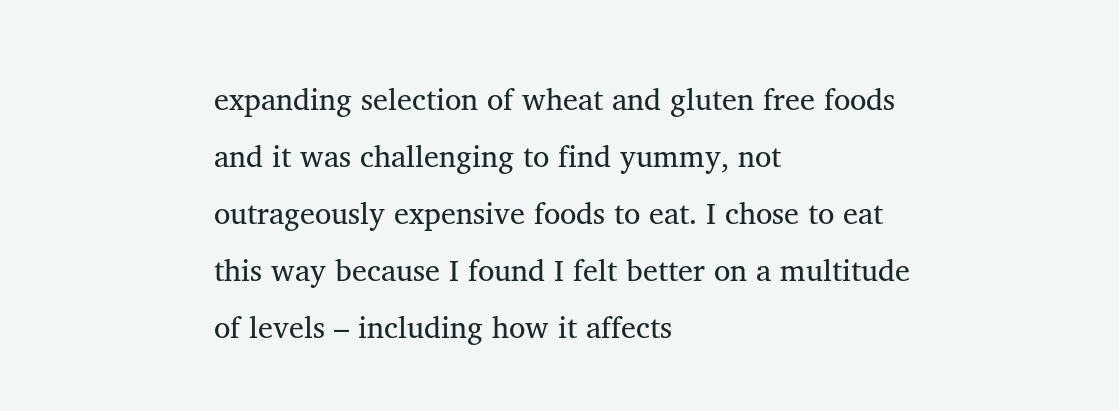expanding selection of wheat and gluten free foods and it was challenging to find yummy, not outrageously expensive foods to eat. I chose to eat this way because I found I felt better on a multitude of levels – including how it affects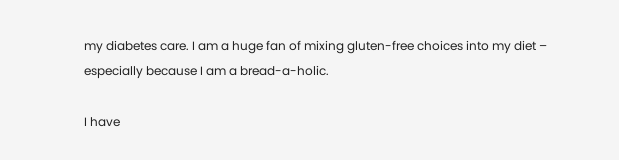my diabetes care. I am a huge fan of mixing gluten-free choices into my diet – especially because I am a bread-a-holic.

I have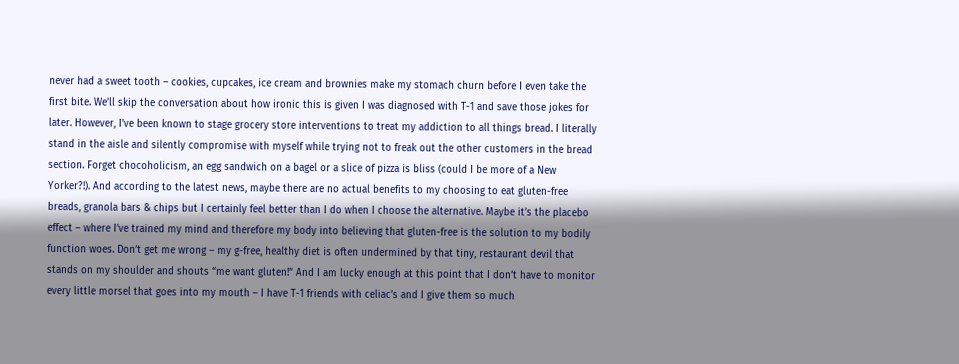never had a sweet tooth – cookies, cupcakes, ice cream and brownies make my stomach churn before I even take the first bite. We’ll skip the conversation about how ironic this is given I was diagnosed with T-1 and save those jokes for later. However, I’ve been known to stage grocery store interventions to treat my addiction to all things bread. I literally stand in the aisle and silently compromise with myself while trying not to freak out the other customers in the bread section. Forget chocoholicism, an egg sandwich on a bagel or a slice of pizza is bliss (could I be more of a New Yorker?!). And according to the latest news, maybe there are no actual benefits to my choosing to eat gluten-free breads, granola bars & chips but I certainly feel better than I do when I choose the alternative. Maybe it’s the placebo effect – where I’ve trained my mind and therefore my body into believing that gluten-free is the solution to my bodily function woes. Don’t get me wrong – my g-free, healthy diet is often undermined by that tiny, restaurant devil that stands on my shoulder and shouts “me want gluten!” And I am lucky enough at this point that I don’t have to monitor every little morsel that goes into my mouth – I have T-1 friends with celiac’s and I give them so much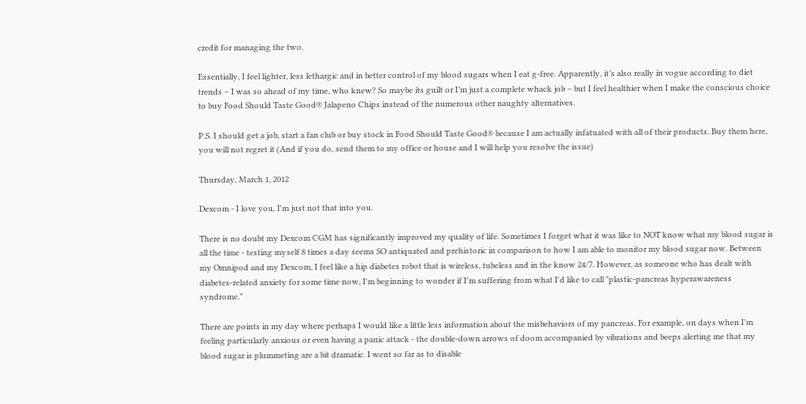credit for managing the two.

Essentially, I feel lighter, less lethargic and in better control of my blood sugars when I eat g-free. Apparently, it’s also really in vogue according to diet trends – I was so ahead of my time, who knew? So maybe its guilt or I’m just a complete whack job – but I feel healthier when I make the conscious choice to buy Food Should Taste Good® Jalapeno Chips instead of the numerous other naughty alternatives.

P.S. I should get a job, start a fan club or buy stock in Food Should Taste Good® because I am actually infatuated with all of their products. Buy them here, you will not regret it (And if you do, send them to my office or house and I will help you resolve the issue)

Thursday, March 1, 2012

Dexcom - I love you, I'm just not that into you.

There is no doubt my Dexcom CGM has significantly improved my quality of life. Sometimes I forget what it was like to NOT know what my blood sugar is all the time - testing myself 8 times a day seems SO antiquated and prehistoric in comparison to how I am able to monitor my blood sugar now. Between my Omnipod and my Dexcom, I feel like a hip diabetes robot that is wireless, tubeless and in the know 24/7. However, as someone who has dealt with diabetes-related anxiety for some time now, I'm beginning to wonder if I'm suffering from what I'd like to call "plastic-pancreas hyperawareness syndrome."

There are points in my day where perhaps I would like a little less information about the misbehaviors of my pancreas. For example, on days when I'm feeling particularly anxious or even having a panic attack - the double-down arrows of doom accompanied by vibrations and beeps alerting me that my blood sugar is plummeting are a bit dramatic. I went so far as to disable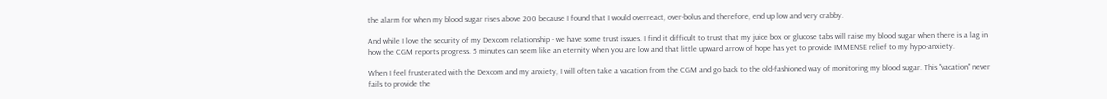the alarm for when my blood sugar rises above 200 because I found that I would overreact, over-bolus and therefore, end up low and very crabby.

And while I love the security of my Dexcom relationship - we have some trust issues. I find it difficult to trust that my juice box or glucose tabs will raise my blood sugar when there is a lag in how the CGM reports progress. 5 minutes can seem like an eternity when you are low and that little upward arrow of hope has yet to provide IMMENSE relief to my hypo-anxiety.

When I feel frusterated with the Dexcom and my anxiety, I will often take a vacation from the CGM and go back to the old-fashioned way of monitoring my blood sugar. This "vacation" never fails to provide the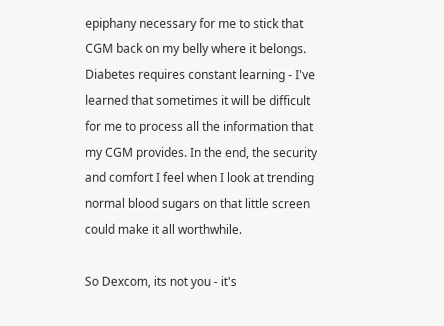epiphany necessary for me to stick that CGM back on my belly where it belongs. Diabetes requires constant learning - I've learned that sometimes it will be difficult for me to process all the information that my CGM provides. In the end, the security and comfort I feel when I look at trending normal blood sugars on that little screen could make it all worthwhile.

So Dexcom, its not you - it's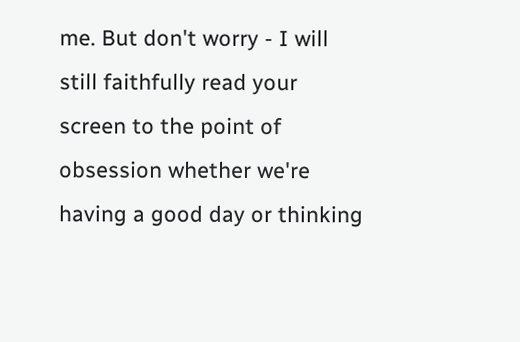me. But don't worry - I will still faithfully read your screen to the point of obsession whether we're having a good day or thinking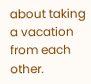about taking a vacation from each other.